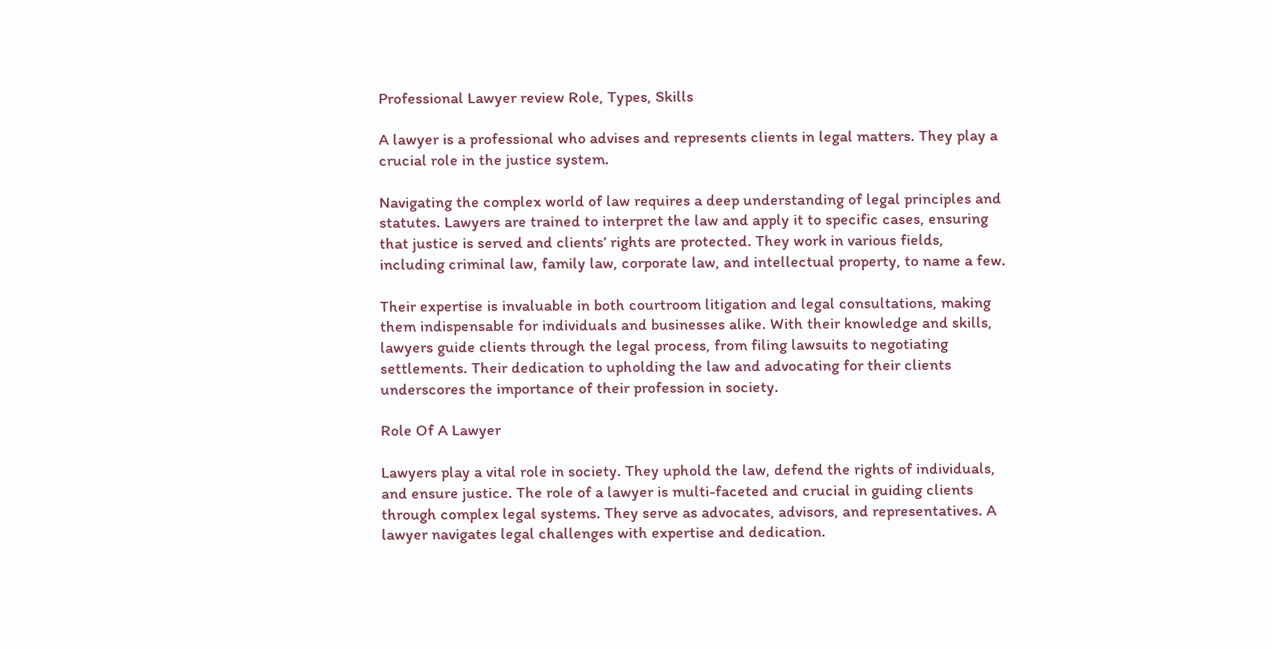Professional Lawyer review Role, Types, Skills

A lawyer is a professional who advises and represents clients in legal matters. They play a crucial role in the justice system.

Navigating the complex world of law requires a deep understanding of legal principles and statutes. Lawyers are trained to interpret the law and apply it to specific cases, ensuring that justice is served and clients’ rights are protected. They work in various fields, including criminal law, family law, corporate law, and intellectual property, to name a few.

Their expertise is invaluable in both courtroom litigation and legal consultations, making them indispensable for individuals and businesses alike. With their knowledge and skills, lawyers guide clients through the legal process, from filing lawsuits to negotiating settlements. Their dedication to upholding the law and advocating for their clients underscores the importance of their profession in society.

Role Of A Lawyer

Lawyers play a vital role in society. They uphold the law, defend the rights of individuals, and ensure justice. The role of a lawyer is multi-faceted and crucial in guiding clients through complex legal systems. They serve as advocates, advisors, and representatives. A lawyer navigates legal challenges with expertise and dedication.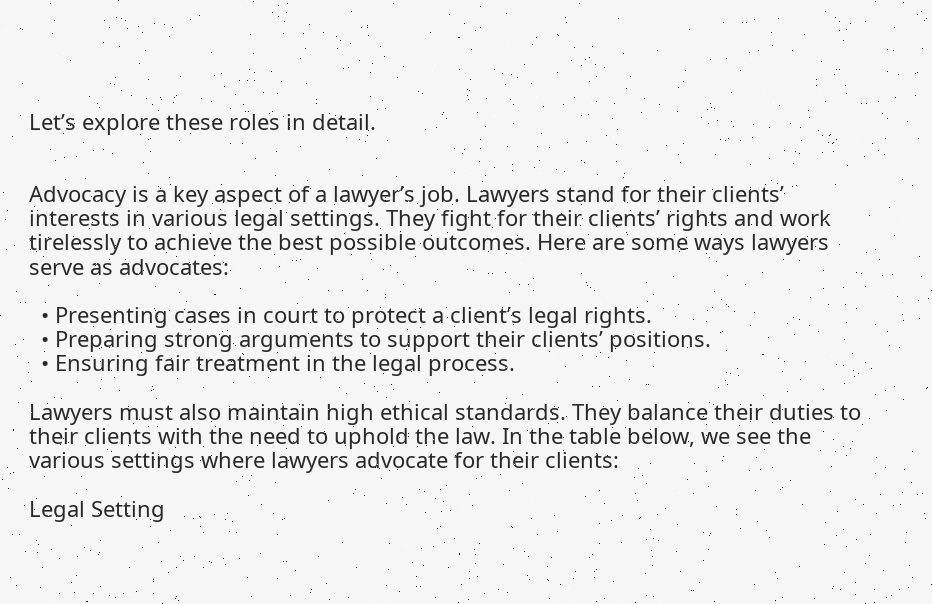Let’s explore these roles in detail.


Advocacy is a key aspect of a lawyer’s job. Lawyers stand for their clients’ interests in various legal settings. They fight for their clients’ rights and work tirelessly to achieve the best possible outcomes. Here are some ways lawyers serve as advocates:

  • Presenting cases in court to protect a client’s legal rights.
  • Preparing strong arguments to support their clients’ positions.
  • Ensuring fair treatment in the legal process.

Lawyers must also maintain high ethical standards. They balance their duties to their clients with the need to uphold the law. In the table below, we see the various settings where lawyers advocate for their clients:

Legal Setting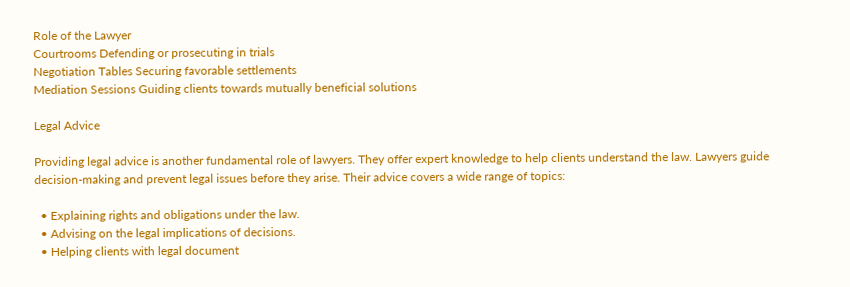Role of the Lawyer
Courtrooms Defending or prosecuting in trials
Negotiation Tables Securing favorable settlements
Mediation Sessions Guiding clients towards mutually beneficial solutions

Legal Advice

Providing legal advice is another fundamental role of lawyers. They offer expert knowledge to help clients understand the law. Lawyers guide decision-making and prevent legal issues before they arise. Their advice covers a wide range of topics:

  • Explaining rights and obligations under the law.
  • Advising on the legal implications of decisions.
  • Helping clients with legal document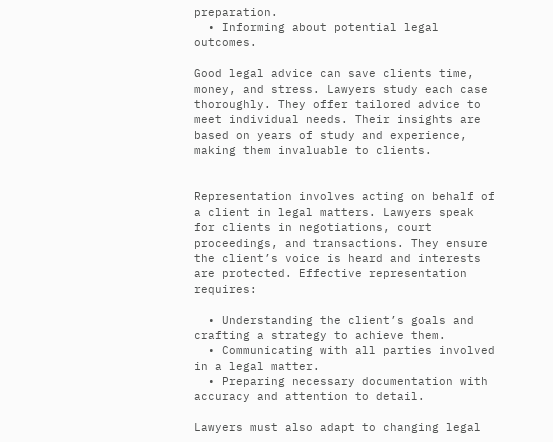preparation.
  • Informing about potential legal outcomes.

Good legal advice can save clients time, money, and stress. Lawyers study each case thoroughly. They offer tailored advice to meet individual needs. Their insights are based on years of study and experience, making them invaluable to clients.


Representation involves acting on behalf of a client in legal matters. Lawyers speak for clients in negotiations, court proceedings, and transactions. They ensure the client’s voice is heard and interests are protected. Effective representation requires:

  • Understanding the client’s goals and crafting a strategy to achieve them.
  • Communicating with all parties involved in a legal matter.
  • Preparing necessary documentation with accuracy and attention to detail.

Lawyers must also adapt to changing legal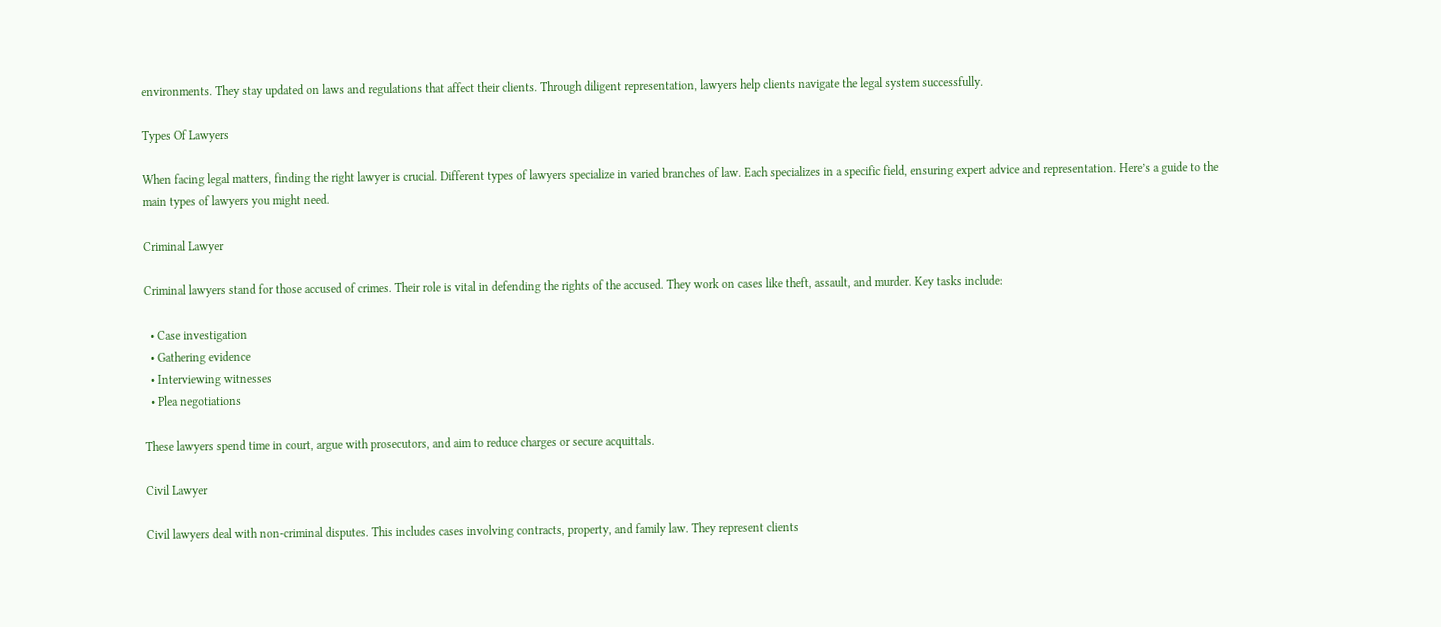environments. They stay updated on laws and regulations that affect their clients. Through diligent representation, lawyers help clients navigate the legal system successfully.

Types Of Lawyers

When facing legal matters, finding the right lawyer is crucial. Different types of lawyers specialize in varied branches of law. Each specializes in a specific field, ensuring expert advice and representation. Here’s a guide to the main types of lawyers you might need.

Criminal Lawyer

Criminal lawyers stand for those accused of crimes. Their role is vital in defending the rights of the accused. They work on cases like theft, assault, and murder. Key tasks include:

  • Case investigation
  • Gathering evidence
  • Interviewing witnesses
  • Plea negotiations

These lawyers spend time in court, argue with prosecutors, and aim to reduce charges or secure acquittals.

Civil Lawyer

Civil lawyers deal with non-criminal disputes. This includes cases involving contracts, property, and family law. They represent clients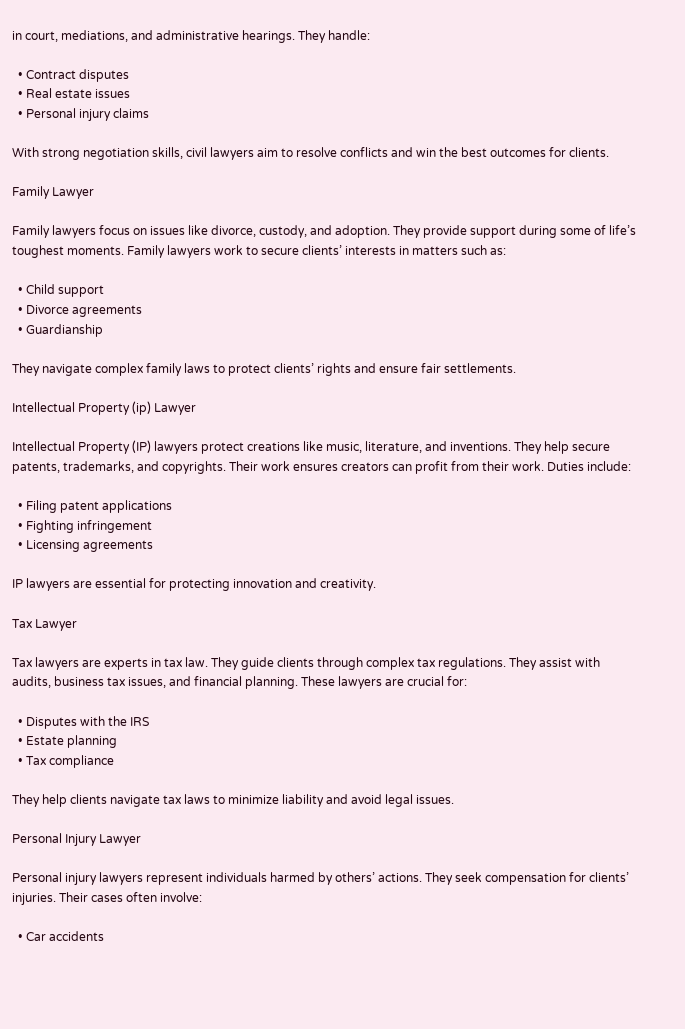in court, mediations, and administrative hearings. They handle:

  • Contract disputes
  • Real estate issues
  • Personal injury claims

With strong negotiation skills, civil lawyers aim to resolve conflicts and win the best outcomes for clients.

Family Lawyer

Family lawyers focus on issues like divorce, custody, and adoption. They provide support during some of life’s toughest moments. Family lawyers work to secure clients’ interests in matters such as:

  • Child support
  • Divorce agreements
  • Guardianship

They navigate complex family laws to protect clients’ rights and ensure fair settlements.

Intellectual Property (ip) Lawyer

Intellectual Property (IP) lawyers protect creations like music, literature, and inventions. They help secure patents, trademarks, and copyrights. Their work ensures creators can profit from their work. Duties include:

  • Filing patent applications
  • Fighting infringement
  • Licensing agreements

IP lawyers are essential for protecting innovation and creativity.

Tax Lawyer

Tax lawyers are experts in tax law. They guide clients through complex tax regulations. They assist with audits, business tax issues, and financial planning. These lawyers are crucial for:

  • Disputes with the IRS
  • Estate planning
  • Tax compliance

They help clients navigate tax laws to minimize liability and avoid legal issues.

Personal Injury Lawyer

Personal injury lawyers represent individuals harmed by others’ actions. They seek compensation for clients’ injuries. Their cases often involve:

  • Car accidents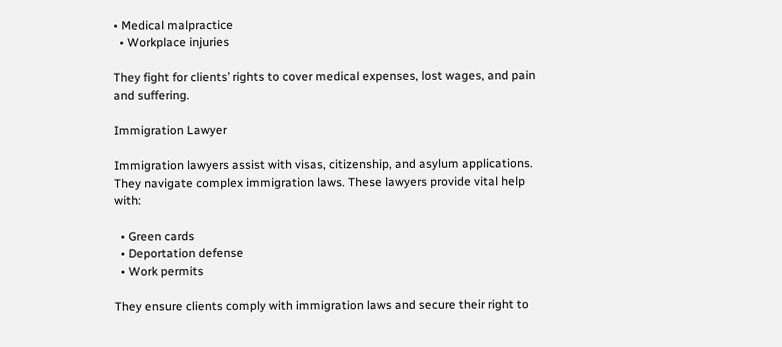• Medical malpractice
  • Workplace injuries

They fight for clients’ rights to cover medical expenses, lost wages, and pain and suffering.

Immigration Lawyer

Immigration lawyers assist with visas, citizenship, and asylum applications. They navigate complex immigration laws. These lawyers provide vital help with:

  • Green cards
  • Deportation defense
  • Work permits

They ensure clients comply with immigration laws and secure their right to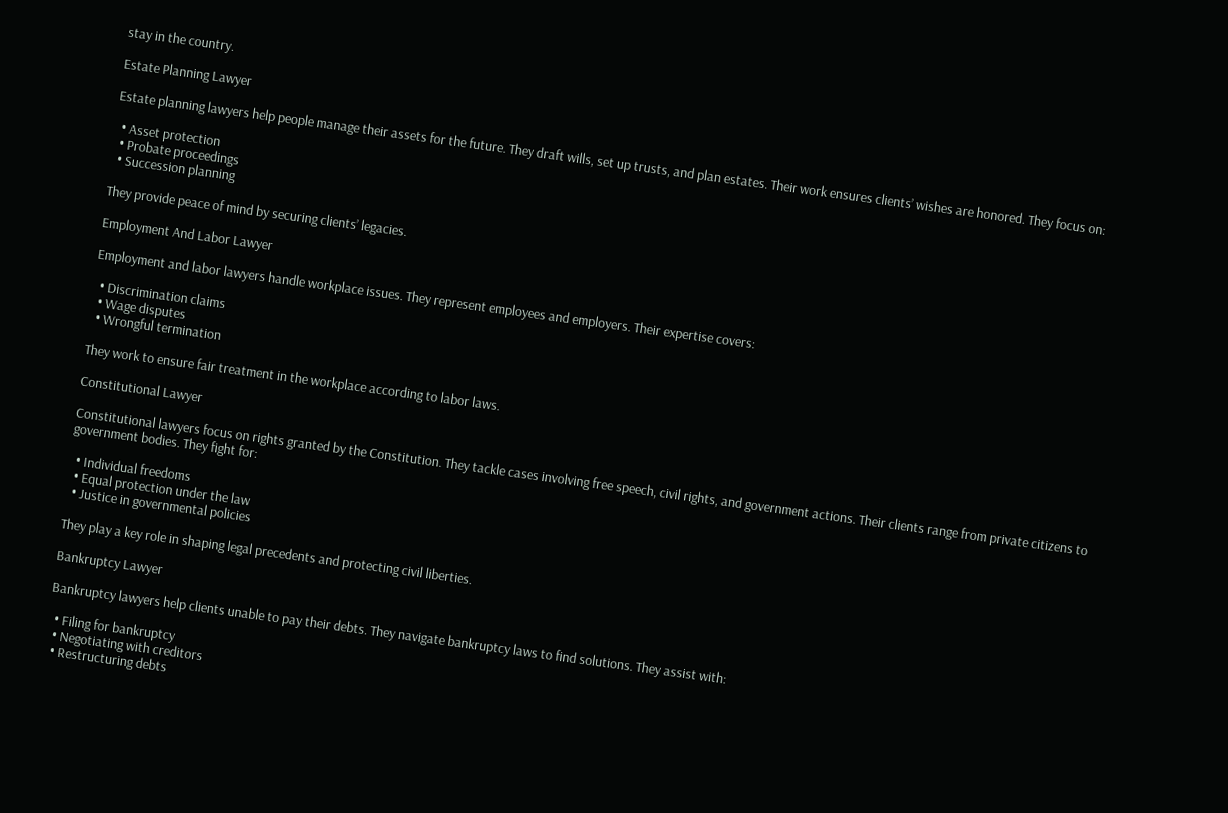stay in the country.

Estate Planning Lawyer

Estate planning lawyers help people manage their assets for the future. They draft wills, set up trusts, and plan estates. Their work ensures clients’ wishes are honored. They focus on:

  • Asset protection
  • Probate proceedings
  • Succession planning

They provide peace of mind by securing clients’ legacies.

Employment And Labor Lawyer

Employment and labor lawyers handle workplace issues. They represent employees and employers. Their expertise covers:

  • Discrimination claims
  • Wage disputes
  • Wrongful termination

They work to ensure fair treatment in the workplace according to labor laws.

Constitutional Lawyer

Constitutional lawyers focus on rights granted by the Constitution. They tackle cases involving free speech, civil rights, and government actions. Their clients range from private citizens to government bodies. They fight for:

  • Individual freedoms
  • Equal protection under the law
  • Justice in governmental policies

They play a key role in shaping legal precedents and protecting civil liberties.

Bankruptcy Lawyer

Bankruptcy lawyers help clients unable to pay their debts. They navigate bankruptcy laws to find solutions. They assist with:

  • Filing for bankruptcy
  • Negotiating with creditors
  • Restructuring debts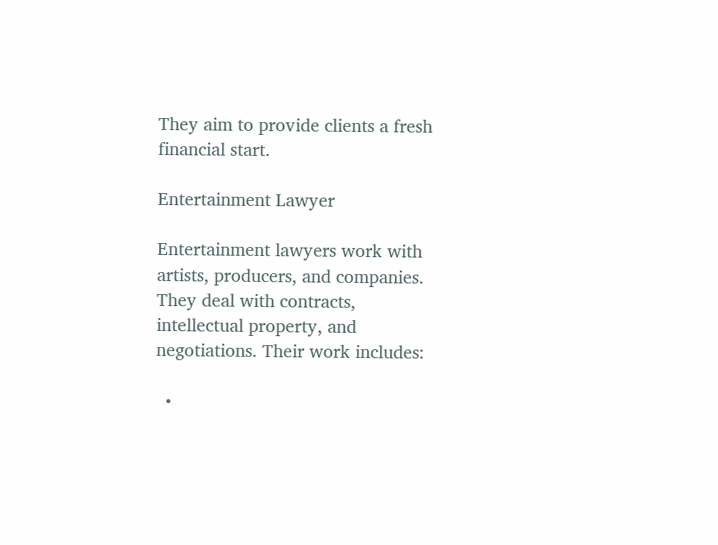They aim to provide clients a fresh financial start.

Entertainment Lawyer

Entertainment lawyers work with artists, producers, and companies. They deal with contracts, intellectual property, and negotiations. Their work includes:

  •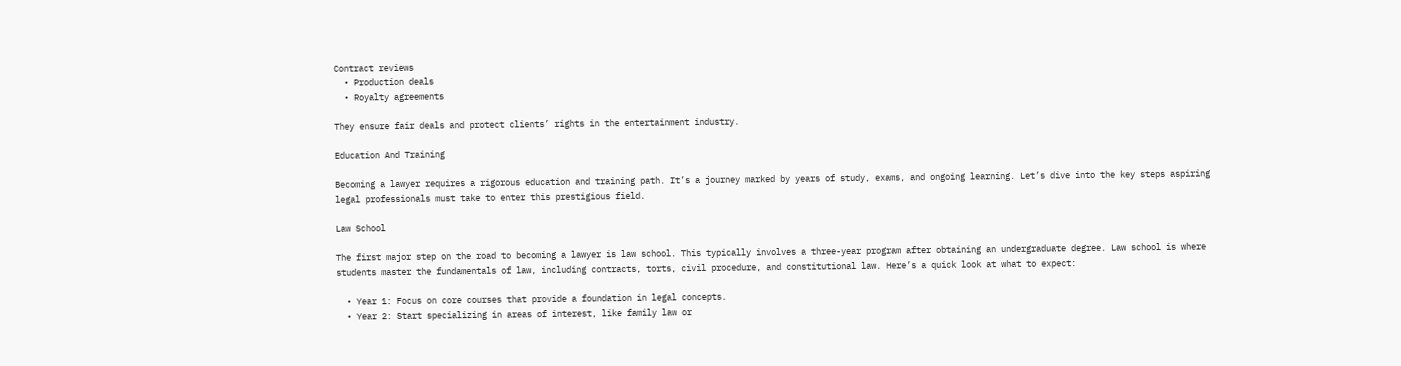Contract reviews
  • Production deals
  • Royalty agreements

They ensure fair deals and protect clients’ rights in the entertainment industry.

Education And Training

Becoming a lawyer requires a rigorous education and training path. It’s a journey marked by years of study, exams, and ongoing learning. Let’s dive into the key steps aspiring legal professionals must take to enter this prestigious field.

Law School

The first major step on the road to becoming a lawyer is law school. This typically involves a three-year program after obtaining an undergraduate degree. Law school is where students master the fundamentals of law, including contracts, torts, civil procedure, and constitutional law. Here’s a quick look at what to expect:

  • Year 1: Focus on core courses that provide a foundation in legal concepts.
  • Year 2: Start specializing in areas of interest, like family law or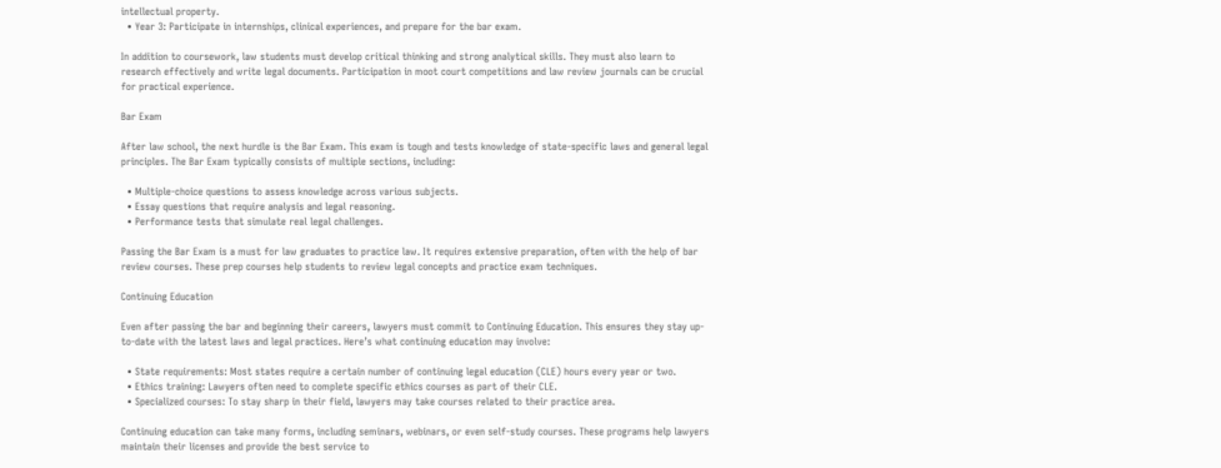intellectual property.
  • Year 3: Participate in internships, clinical experiences, and prepare for the bar exam.

In addition to coursework, law students must develop critical thinking and strong analytical skills. They must also learn to research effectively and write legal documents. Participation in moot court competitions and law review journals can be crucial for practical experience.

Bar Exam

After law school, the next hurdle is the Bar Exam. This exam is tough and tests knowledge of state-specific laws and general legal principles. The Bar Exam typically consists of multiple sections, including:

  • Multiple-choice questions to assess knowledge across various subjects.
  • Essay questions that require analysis and legal reasoning.
  • Performance tests that simulate real legal challenges.

Passing the Bar Exam is a must for law graduates to practice law. It requires extensive preparation, often with the help of bar review courses. These prep courses help students to review legal concepts and practice exam techniques.

Continuing Education

Even after passing the bar and beginning their careers, lawyers must commit to Continuing Education. This ensures they stay up-to-date with the latest laws and legal practices. Here’s what continuing education may involve:

  • State requirements: Most states require a certain number of continuing legal education (CLE) hours every year or two.
  • Ethics training: Lawyers often need to complete specific ethics courses as part of their CLE.
  • Specialized courses: To stay sharp in their field, lawyers may take courses related to their practice area.

Continuing education can take many forms, including seminars, webinars, or even self-study courses. These programs help lawyers maintain their licenses and provide the best service to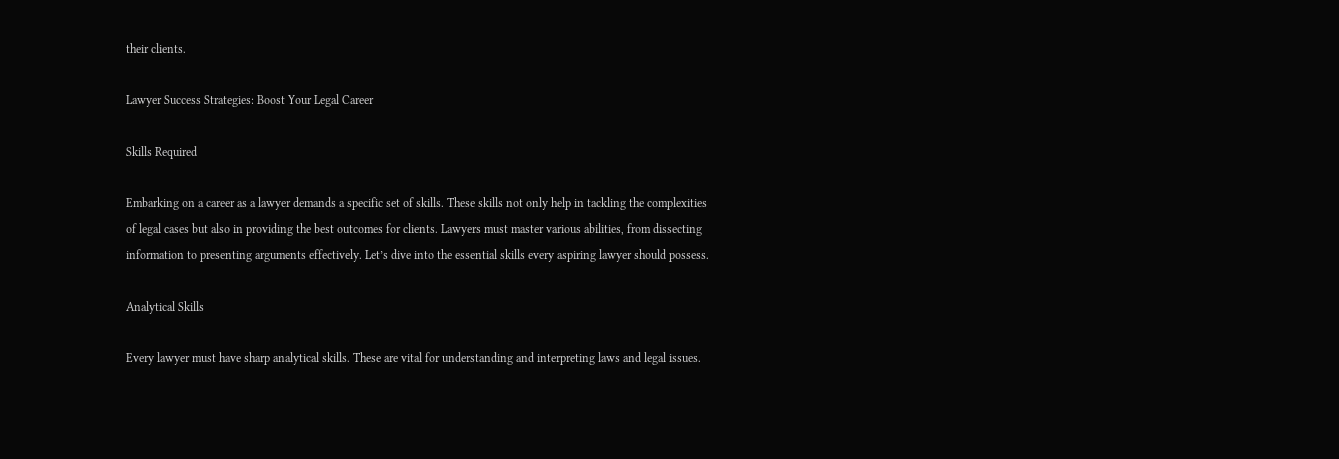their clients.

Lawyer Success Strategies: Boost Your Legal Career

Skills Required

Embarking on a career as a lawyer demands a specific set of skills. These skills not only help in tackling the complexities of legal cases but also in providing the best outcomes for clients. Lawyers must master various abilities, from dissecting information to presenting arguments effectively. Let’s dive into the essential skills every aspiring lawyer should possess.

Analytical Skills

Every lawyer must have sharp analytical skills. These are vital for understanding and interpreting laws and legal issues.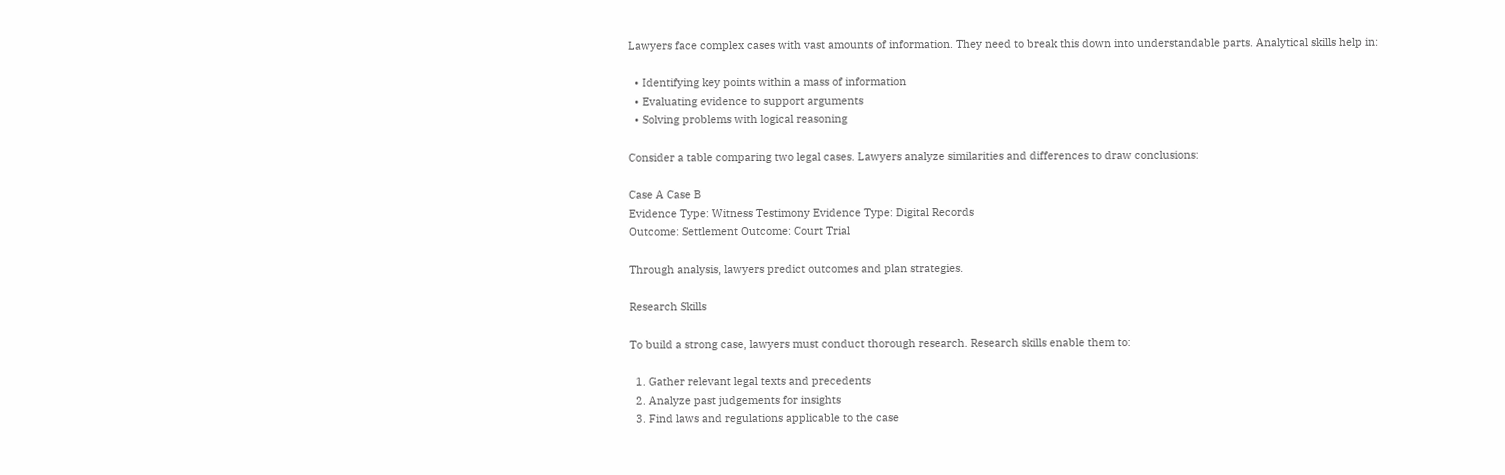Lawyers face complex cases with vast amounts of information. They need to break this down into understandable parts. Analytical skills help in:

  • Identifying key points within a mass of information
  • Evaluating evidence to support arguments
  • Solving problems with logical reasoning

Consider a table comparing two legal cases. Lawyers analyze similarities and differences to draw conclusions:

Case A Case B
Evidence Type: Witness Testimony Evidence Type: Digital Records
Outcome: Settlement Outcome: Court Trial

Through analysis, lawyers predict outcomes and plan strategies.

Research Skills

To build a strong case, lawyers must conduct thorough research. Research skills enable them to:

  1. Gather relevant legal texts and precedents
  2. Analyze past judgements for insights
  3. Find laws and regulations applicable to the case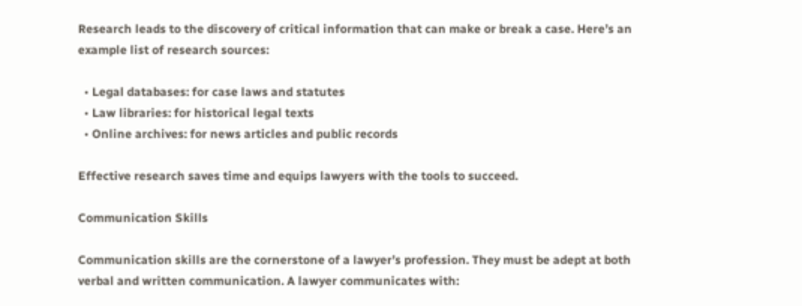Research leads to the discovery of critical information that can make or break a case. Here’s an example list of research sources:

  • Legal databases: for case laws and statutes
  • Law libraries: for historical legal texts
  • Online archives: for news articles and public records

Effective research saves time and equips lawyers with the tools to succeed.

Communication Skills

Communication skills are the cornerstone of a lawyer’s profession. They must be adept at both verbal and written communication. A lawyer communicates with: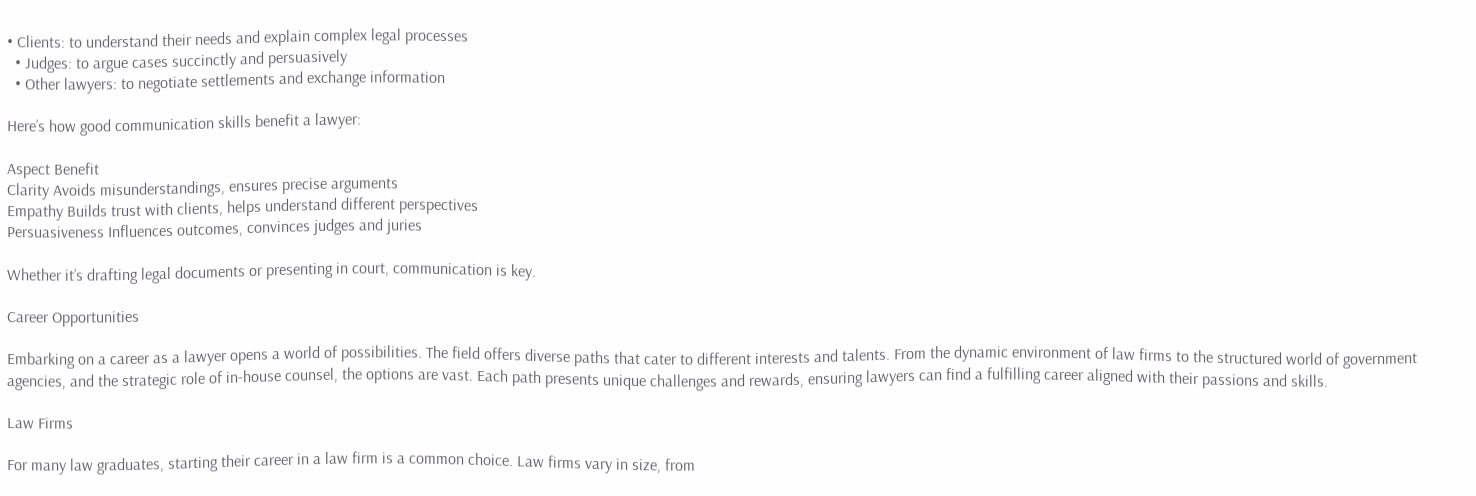• Clients: to understand their needs and explain complex legal processes
  • Judges: to argue cases succinctly and persuasively
  • Other lawyers: to negotiate settlements and exchange information

Here’s how good communication skills benefit a lawyer:

Aspect Benefit
Clarity Avoids misunderstandings, ensures precise arguments
Empathy Builds trust with clients, helps understand different perspectives
Persuasiveness Influences outcomes, convinces judges and juries

Whether it’s drafting legal documents or presenting in court, communication is key.

Career Opportunities

Embarking on a career as a lawyer opens a world of possibilities. The field offers diverse paths that cater to different interests and talents. From the dynamic environment of law firms to the structured world of government agencies, and the strategic role of in-house counsel, the options are vast. Each path presents unique challenges and rewards, ensuring lawyers can find a fulfilling career aligned with their passions and skills.

Law Firms

For many law graduates, starting their career in a law firm is a common choice. Law firms vary in size, from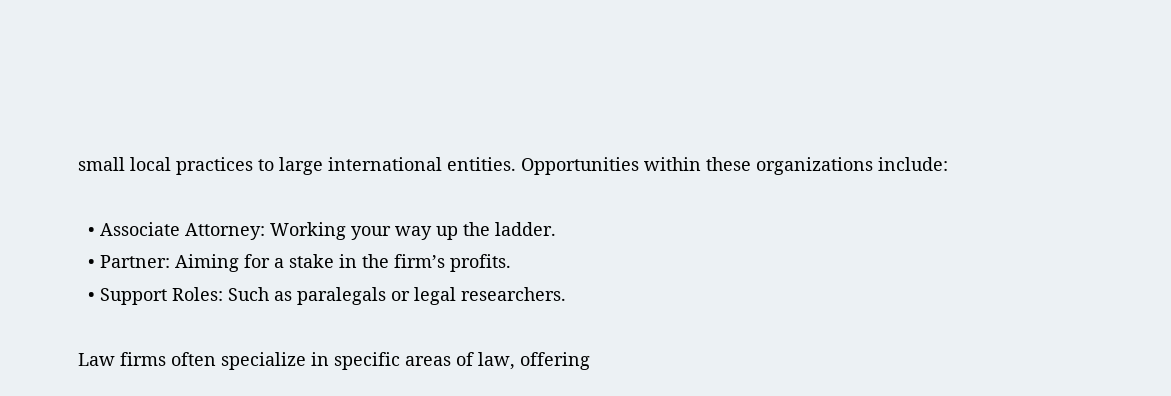small local practices to large international entities. Opportunities within these organizations include:

  • Associate Attorney: Working your way up the ladder.
  • Partner: Aiming for a stake in the firm’s profits.
  • Support Roles: Such as paralegals or legal researchers.

Law firms often specialize in specific areas of law, offering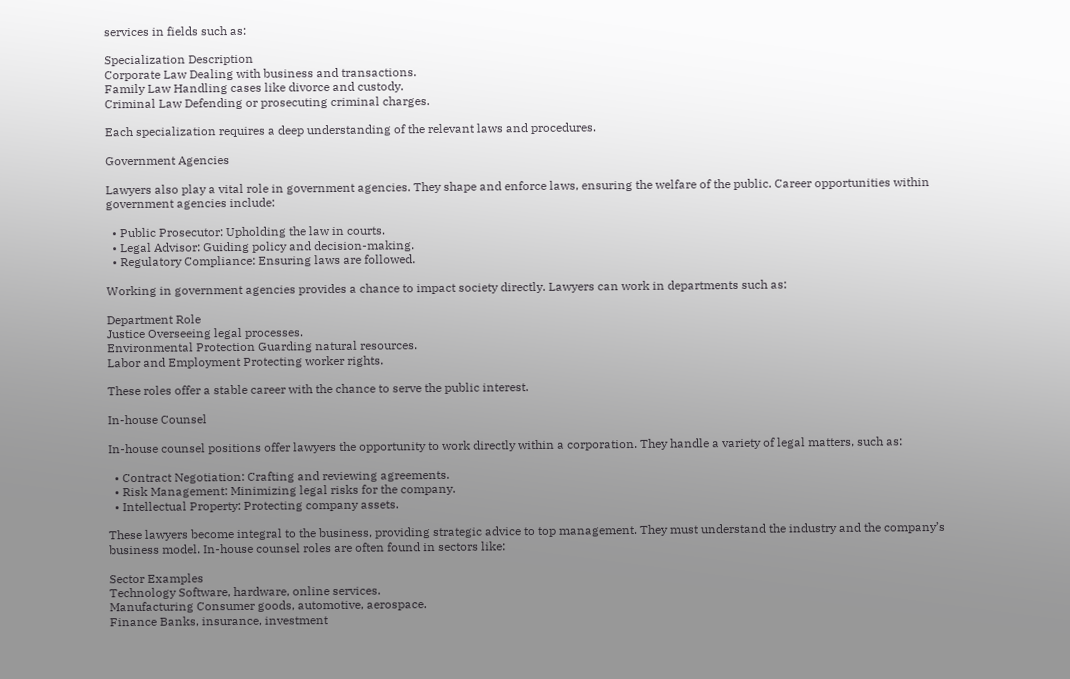services in fields such as:

Specialization Description
Corporate Law Dealing with business and transactions.
Family Law Handling cases like divorce and custody.
Criminal Law Defending or prosecuting criminal charges.

Each specialization requires a deep understanding of the relevant laws and procedures.

Government Agencies

Lawyers also play a vital role in government agencies. They shape and enforce laws, ensuring the welfare of the public. Career opportunities within government agencies include:

  • Public Prosecutor: Upholding the law in courts.
  • Legal Advisor: Guiding policy and decision-making.
  • Regulatory Compliance: Ensuring laws are followed.

Working in government agencies provides a chance to impact society directly. Lawyers can work in departments such as:

Department Role
Justice Overseeing legal processes.
Environmental Protection Guarding natural resources.
Labor and Employment Protecting worker rights.

These roles offer a stable career with the chance to serve the public interest.

In-house Counsel

In-house counsel positions offer lawyers the opportunity to work directly within a corporation. They handle a variety of legal matters, such as:

  • Contract Negotiation: Crafting and reviewing agreements.
  • Risk Management: Minimizing legal risks for the company.
  • Intellectual Property: Protecting company assets.

These lawyers become integral to the business, providing strategic advice to top management. They must understand the industry and the company’s business model. In-house counsel roles are often found in sectors like:

Sector Examples
Technology Software, hardware, online services.
Manufacturing Consumer goods, automotive, aerospace.
Finance Banks, insurance, investment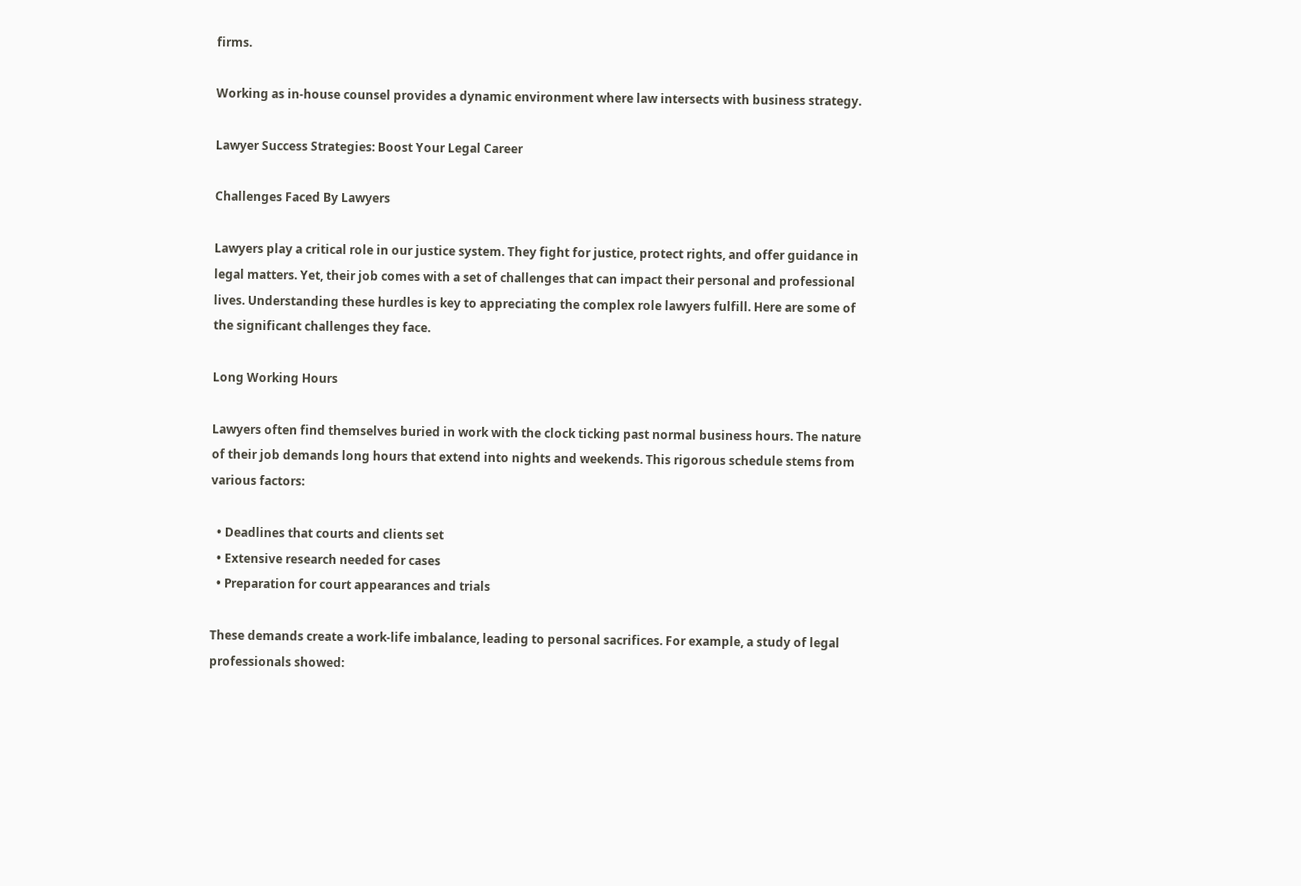firms.

Working as in-house counsel provides a dynamic environment where law intersects with business strategy.

Lawyer Success Strategies: Boost Your Legal Career

Challenges Faced By Lawyers

Lawyers play a critical role in our justice system. They fight for justice, protect rights, and offer guidance in legal matters. Yet, their job comes with a set of challenges that can impact their personal and professional lives. Understanding these hurdles is key to appreciating the complex role lawyers fulfill. Here are some of the significant challenges they face.

Long Working Hours

Lawyers often find themselves buried in work with the clock ticking past normal business hours. The nature of their job demands long hours that extend into nights and weekends. This rigorous schedule stems from various factors:

  • Deadlines that courts and clients set
  • Extensive research needed for cases
  • Preparation for court appearances and trials

These demands create a work-life imbalance, leading to personal sacrifices. For example, a study of legal professionals showed: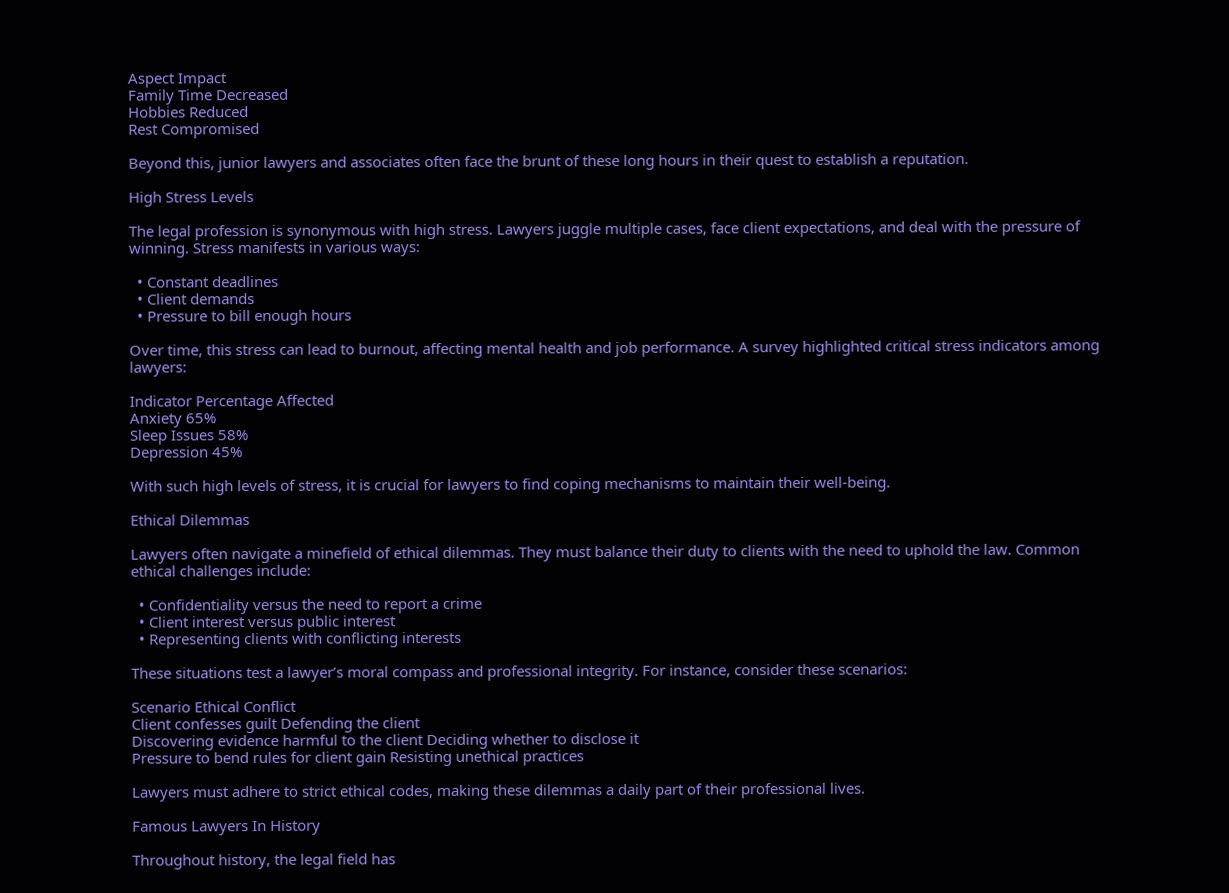Aspect Impact
Family Time Decreased
Hobbies Reduced
Rest Compromised

Beyond this, junior lawyers and associates often face the brunt of these long hours in their quest to establish a reputation.

High Stress Levels

The legal profession is synonymous with high stress. Lawyers juggle multiple cases, face client expectations, and deal with the pressure of winning. Stress manifests in various ways:

  • Constant deadlines
  • Client demands
  • Pressure to bill enough hours

Over time, this stress can lead to burnout, affecting mental health and job performance. A survey highlighted critical stress indicators among lawyers:

Indicator Percentage Affected
Anxiety 65%
Sleep Issues 58%
Depression 45%

With such high levels of stress, it is crucial for lawyers to find coping mechanisms to maintain their well-being.

Ethical Dilemmas

Lawyers often navigate a minefield of ethical dilemmas. They must balance their duty to clients with the need to uphold the law. Common ethical challenges include:

  • Confidentiality versus the need to report a crime
  • Client interest versus public interest
  • Representing clients with conflicting interests

These situations test a lawyer’s moral compass and professional integrity. For instance, consider these scenarios:

Scenario Ethical Conflict
Client confesses guilt Defending the client
Discovering evidence harmful to the client Deciding whether to disclose it
Pressure to bend rules for client gain Resisting unethical practices

Lawyers must adhere to strict ethical codes, making these dilemmas a daily part of their professional lives.

Famous Lawyers In History

Throughout history, the legal field has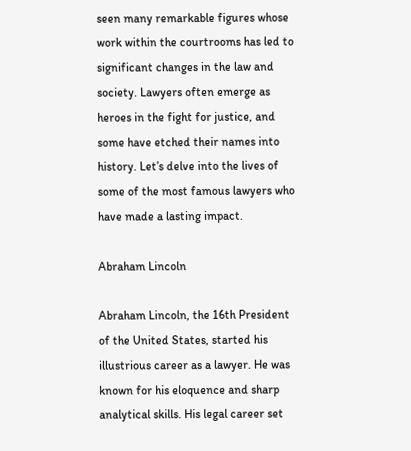seen many remarkable figures whose work within the courtrooms has led to significant changes in the law and society. Lawyers often emerge as heroes in the fight for justice, and some have etched their names into history. Let’s delve into the lives of some of the most famous lawyers who have made a lasting impact.

Abraham Lincoln

Abraham Lincoln, the 16th President of the United States, started his illustrious career as a lawyer. He was known for his eloquence and sharp analytical skills. His legal career set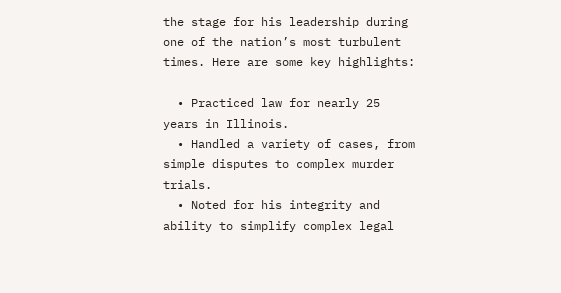the stage for his leadership during one of the nation’s most turbulent times. Here are some key highlights:

  • Practiced law for nearly 25 years in Illinois.
  • Handled a variety of cases, from simple disputes to complex murder trials.
  • Noted for his integrity and ability to simplify complex legal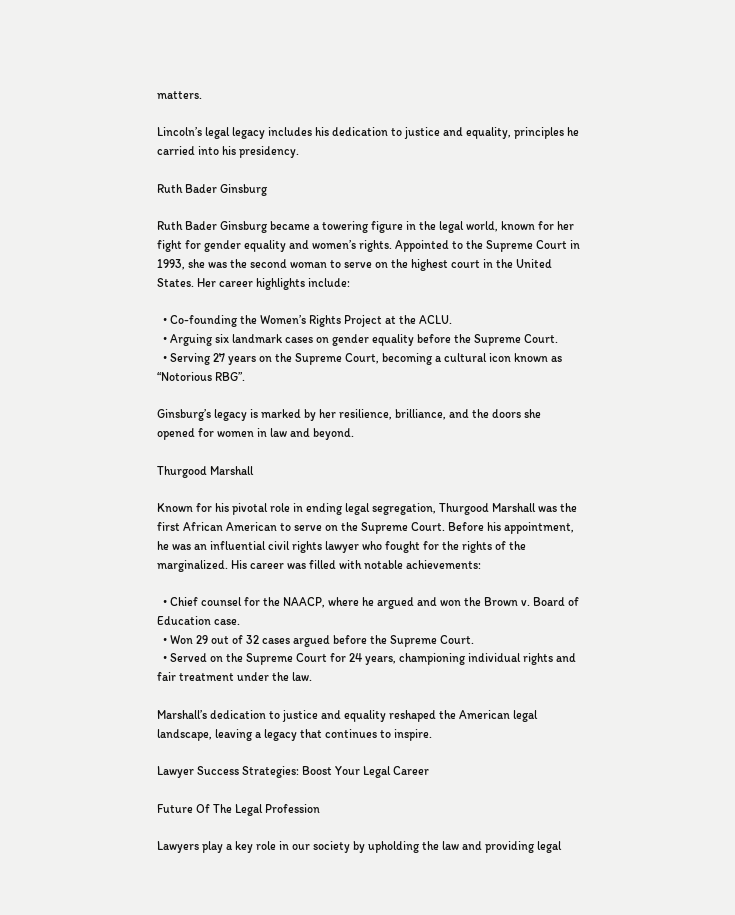matters.

Lincoln’s legal legacy includes his dedication to justice and equality, principles he carried into his presidency.

Ruth Bader Ginsburg

Ruth Bader Ginsburg became a towering figure in the legal world, known for her fight for gender equality and women’s rights. Appointed to the Supreme Court in 1993, she was the second woman to serve on the highest court in the United States. Her career highlights include:

  • Co-founding the Women’s Rights Project at the ACLU.
  • Arguing six landmark cases on gender equality before the Supreme Court.
  • Serving 27 years on the Supreme Court, becoming a cultural icon known as “Notorious RBG”.

Ginsburg’s legacy is marked by her resilience, brilliance, and the doors she opened for women in law and beyond.

Thurgood Marshall

Known for his pivotal role in ending legal segregation, Thurgood Marshall was the first African American to serve on the Supreme Court. Before his appointment, he was an influential civil rights lawyer who fought for the rights of the marginalized. His career was filled with notable achievements:

  • Chief counsel for the NAACP, where he argued and won the Brown v. Board of Education case.
  • Won 29 out of 32 cases argued before the Supreme Court.
  • Served on the Supreme Court for 24 years, championing individual rights and fair treatment under the law.

Marshall’s dedication to justice and equality reshaped the American legal landscape, leaving a legacy that continues to inspire.

Lawyer Success Strategies: Boost Your Legal Career

Future Of The Legal Profession

Lawyers play a key role in our society by upholding the law and providing legal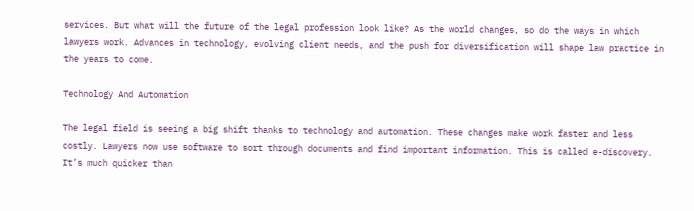services. But what will the future of the legal profession look like? As the world changes, so do the ways in which lawyers work. Advances in technology, evolving client needs, and the push for diversification will shape law practice in the years to come.

Technology And Automation

The legal field is seeing a big shift thanks to technology and automation. These changes make work faster and less costly. Lawyers now use software to sort through documents and find important information. This is called e-discovery. It’s much quicker than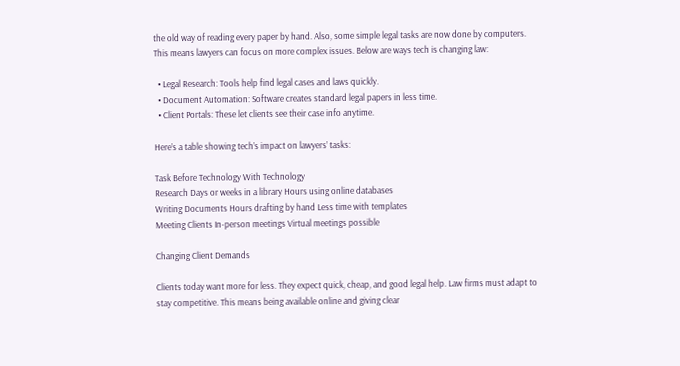the old way of reading every paper by hand. Also, some simple legal tasks are now done by computers. This means lawyers can focus on more complex issues. Below are ways tech is changing law:

  • Legal Research: Tools help find legal cases and laws quickly.
  • Document Automation: Software creates standard legal papers in less time.
  • Client Portals: These let clients see their case info anytime.

Here’s a table showing tech’s impact on lawyers’ tasks:

Task Before Technology With Technology
Research Days or weeks in a library Hours using online databases
Writing Documents Hours drafting by hand Less time with templates
Meeting Clients In-person meetings Virtual meetings possible

Changing Client Demands

Clients today want more for less. They expect quick, cheap, and good legal help. Law firms must adapt to stay competitive. This means being available online and giving clear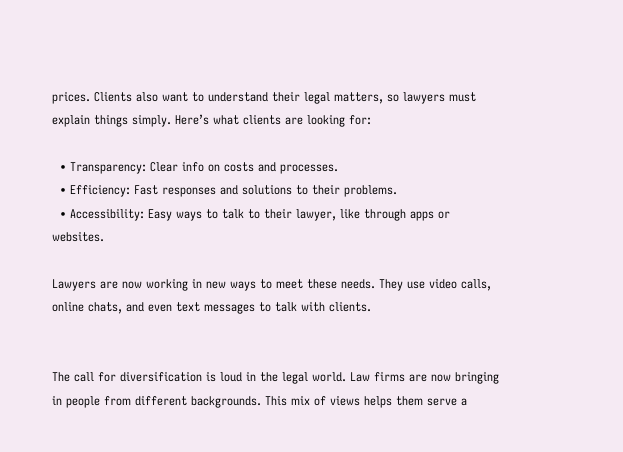prices. Clients also want to understand their legal matters, so lawyers must explain things simply. Here’s what clients are looking for:

  • Transparency: Clear info on costs and processes.
  • Efficiency: Fast responses and solutions to their problems.
  • Accessibility: Easy ways to talk to their lawyer, like through apps or websites.

Lawyers are now working in new ways to meet these needs. They use video calls, online chats, and even text messages to talk with clients.


The call for diversification is loud in the legal world. Law firms are now bringing in people from different backgrounds. This mix of views helps them serve a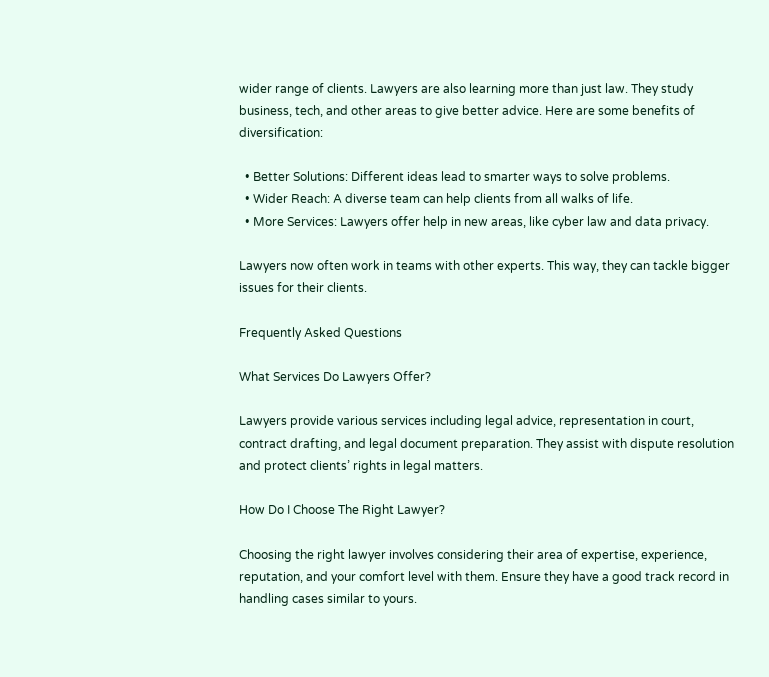wider range of clients. Lawyers are also learning more than just law. They study business, tech, and other areas to give better advice. Here are some benefits of diversification:

  • Better Solutions: Different ideas lead to smarter ways to solve problems.
  • Wider Reach: A diverse team can help clients from all walks of life.
  • More Services: Lawyers offer help in new areas, like cyber law and data privacy.

Lawyers now often work in teams with other experts. This way, they can tackle bigger issues for their clients.

Frequently Asked Questions

What Services Do Lawyers Offer?

Lawyers provide various services including legal advice, representation in court, contract drafting, and legal document preparation. They assist with dispute resolution and protect clients’ rights in legal matters.

How Do I Choose The Right Lawyer?

Choosing the right lawyer involves considering their area of expertise, experience, reputation, and your comfort level with them. Ensure they have a good track record in handling cases similar to yours.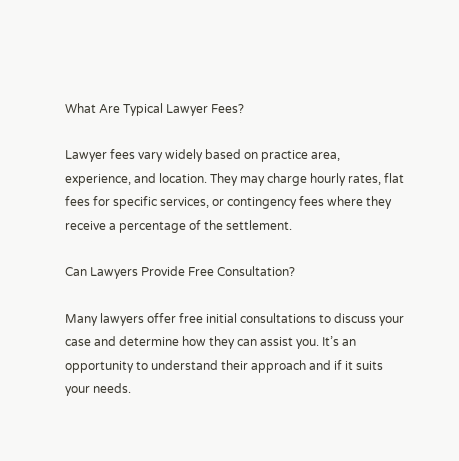What Are Typical Lawyer Fees?

Lawyer fees vary widely based on practice area, experience, and location. They may charge hourly rates, flat fees for specific services, or contingency fees where they receive a percentage of the settlement.

Can Lawyers Provide Free Consultation?

Many lawyers offer free initial consultations to discuss your case and determine how they can assist you. It’s an opportunity to understand their approach and if it suits your needs.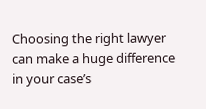Choosing the right lawyer can make a huge difference in your case’s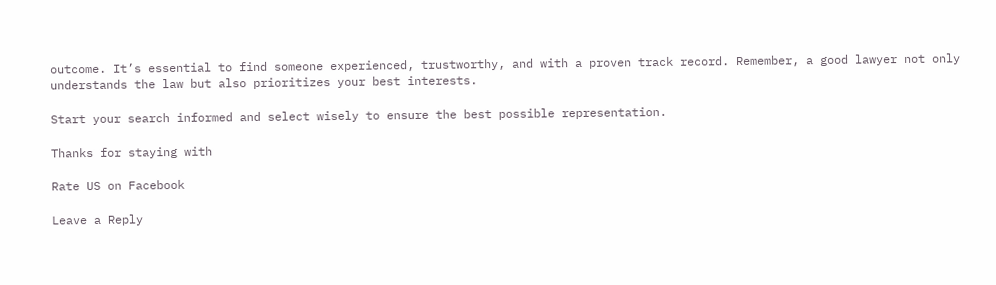outcome. It’s essential to find someone experienced, trustworthy, and with a proven track record. Remember, a good lawyer not only understands the law but also prioritizes your best interests.

Start your search informed and select wisely to ensure the best possible representation.

Thanks for staying with

Rate US on Facebook

Leave a Reply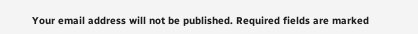Your email address will not be published. Required fields are marked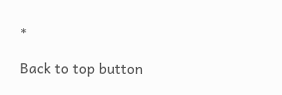*

Back to top button